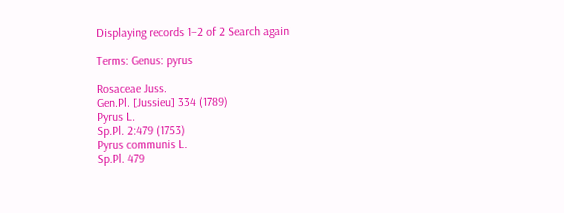Displaying records 1–2 of 2 Search again

Terms: Genus: pyrus

Rosaceae Juss.
Gen.Pl. [Jussieu] 334 (1789)
Pyrus L.
Sp.Pl. 2:479 (1753)
Pyrus communis L.
Sp.Pl. 479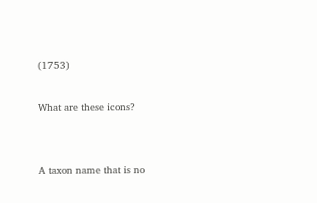(1753)

What are these icons?


A taxon name that is no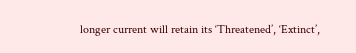longer current will retain its ‘Threatened’, ‘Extinct’,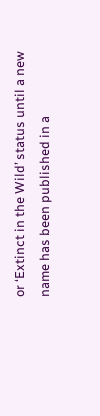or ‘Extinct in the Wild’ status until a new name has been published in a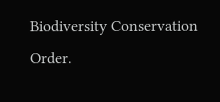Biodiversity Conservation Order.